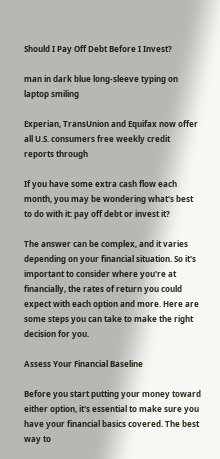Should I Pay Off Debt Before I Invest?

man in dark blue long-sleeve typing on laptop smiling

Experian, TransUnion and Equifax now offer all U.S. consumers free weekly credit reports through

If you have some extra cash flow each month, you may be wondering what's best to do with it: pay off debt or invest it?

The answer can be complex, and it varies depending on your financial situation. So it's important to consider where you're at financially, the rates of return you could expect with each option and more. Here are some steps you can take to make the right decision for you.

Assess Your Financial Baseline

Before you start putting your money toward either option, it's essential to make sure you have your financial basics covered. The best way to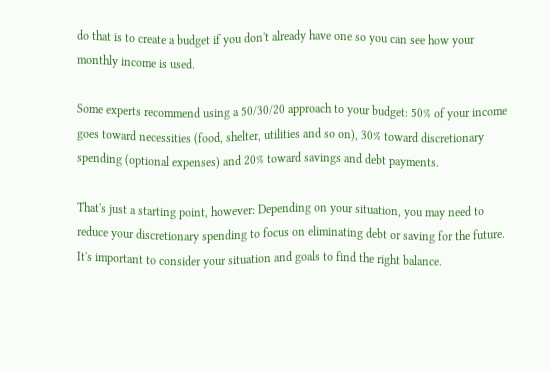do that is to create a budget if you don't already have one so you can see how your monthly income is used.

Some experts recommend using a 50/30/20 approach to your budget: 50% of your income goes toward necessities (food, shelter, utilities and so on), 30% toward discretionary spending (optional expenses) and 20% toward savings and debt payments.

That's just a starting point, however: Depending on your situation, you may need to reduce your discretionary spending to focus on eliminating debt or saving for the future. It's important to consider your situation and goals to find the right balance.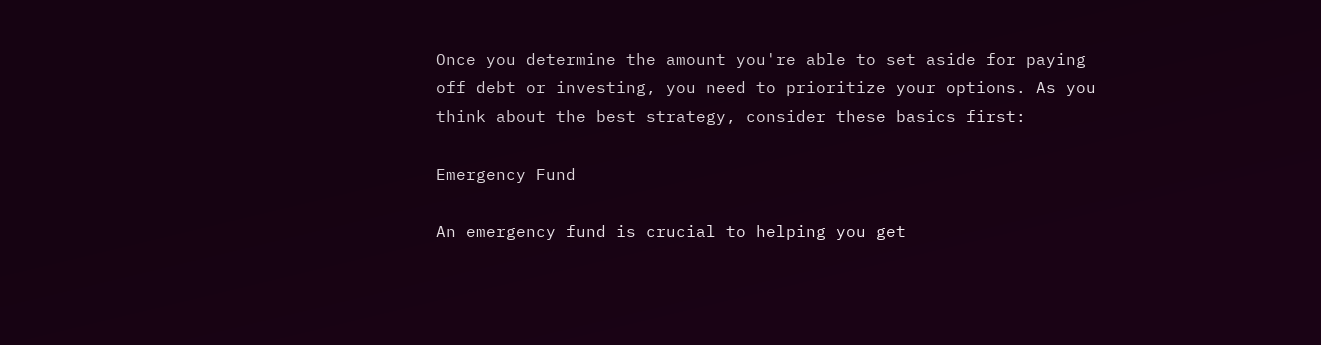Once you determine the amount you're able to set aside for paying off debt or investing, you need to prioritize your options. As you think about the best strategy, consider these basics first:

Emergency Fund

An emergency fund is crucial to helping you get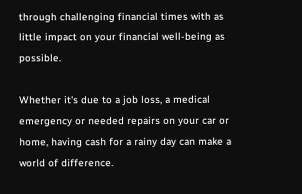through challenging financial times with as little impact on your financial well-being as possible.

Whether it's due to a job loss, a medical emergency or needed repairs on your car or home, having cash for a rainy day can make a world of difference.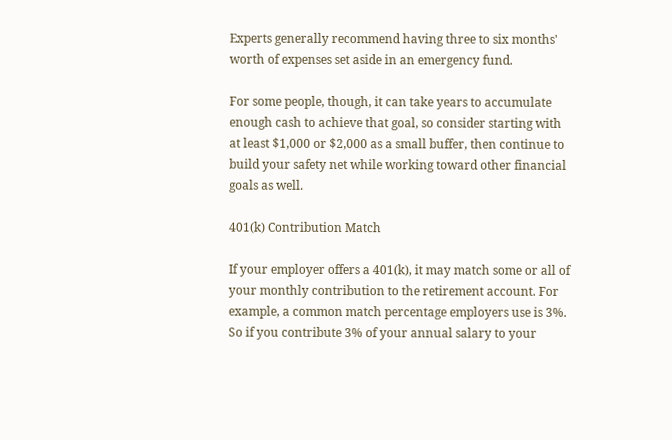Experts generally recommend having three to six months' worth of expenses set aside in an emergency fund.

For some people, though, it can take years to accumulate enough cash to achieve that goal, so consider starting with at least $1,000 or $2,000 as a small buffer, then continue to build your safety net while working toward other financial goals as well.

401(k) Contribution Match

If your employer offers a 401(k), it may match some or all of your monthly contribution to the retirement account. For example, a common match percentage employers use is 3%. So if you contribute 3% of your annual salary to your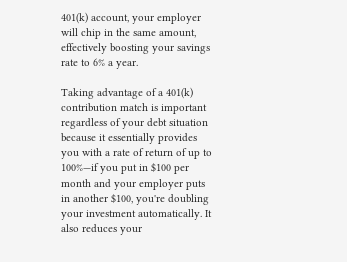401(k) account, your employer will chip in the same amount, effectively boosting your savings rate to 6% a year.

Taking advantage of a 401(k) contribution match is important regardless of your debt situation because it essentially provides you with a rate of return of up to 100%—if you put in $100 per month and your employer puts in another $100, you're doubling your investment automatically. It also reduces your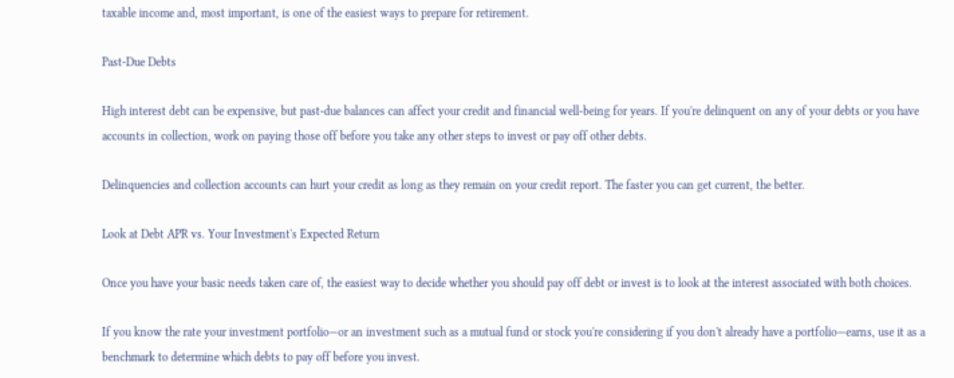taxable income and, most important, is one of the easiest ways to prepare for retirement.

Past-Due Debts

High interest debt can be expensive, but past-due balances can affect your credit and financial well-being for years. If you're delinquent on any of your debts or you have accounts in collection, work on paying those off before you take any other steps to invest or pay off other debts.

Delinquencies and collection accounts can hurt your credit as long as they remain on your credit report. The faster you can get current, the better.

Look at Debt APR vs. Your Investment's Expected Return

Once you have your basic needs taken care of, the easiest way to decide whether you should pay off debt or invest is to look at the interest associated with both choices.

If you know the rate your investment portfolio—or an investment such as a mutual fund or stock you're considering if you don't already have a portfolio—earns, use it as a benchmark to determine which debts to pay off before you invest.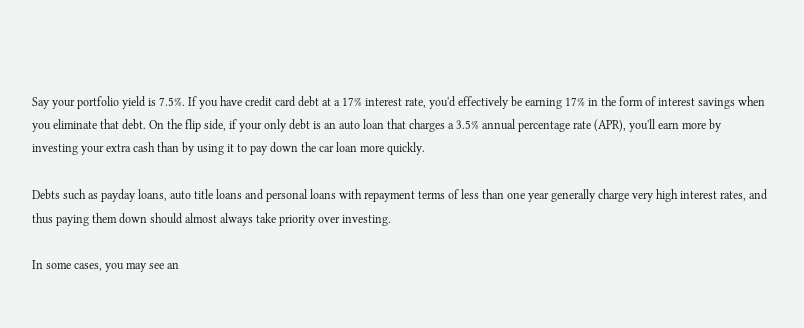Say your portfolio yield is 7.5%. If you have credit card debt at a 17% interest rate, you'd effectively be earning 17% in the form of interest savings when you eliminate that debt. On the flip side, if your only debt is an auto loan that charges a 3.5% annual percentage rate (APR), you'll earn more by investing your extra cash than by using it to pay down the car loan more quickly.

Debts such as payday loans, auto title loans and personal loans with repayment terms of less than one year generally charge very high interest rates, and thus paying them down should almost always take priority over investing.

In some cases, you may see an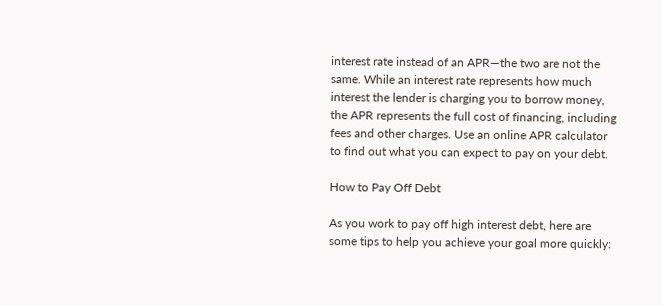interest rate instead of an APR—the two are not the same. While an interest rate represents how much interest the lender is charging you to borrow money, the APR represents the full cost of financing, including fees and other charges. Use an online APR calculator to find out what you can expect to pay on your debt.

How to Pay Off Debt

As you work to pay off high interest debt, here are some tips to help you achieve your goal more quickly: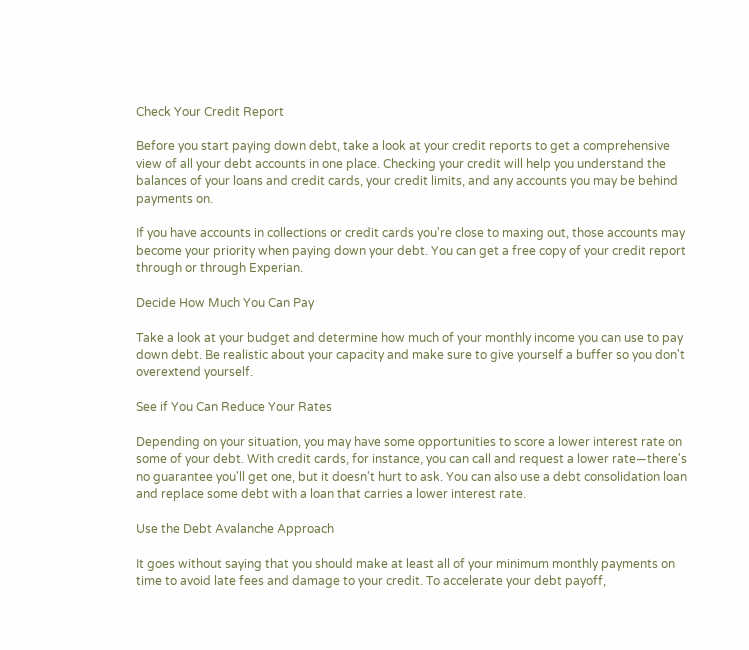Check Your Credit Report

Before you start paying down debt, take a look at your credit reports to get a comprehensive view of all your debt accounts in one place. Checking your credit will help you understand the balances of your loans and credit cards, your credit limits, and any accounts you may be behind payments on.

If you have accounts in collections or credit cards you're close to maxing out, those accounts may become your priority when paying down your debt. You can get a free copy of your credit report through or through Experian.

Decide How Much You Can Pay

Take a look at your budget and determine how much of your monthly income you can use to pay down debt. Be realistic about your capacity and make sure to give yourself a buffer so you don't overextend yourself.

See if You Can Reduce Your Rates

Depending on your situation, you may have some opportunities to score a lower interest rate on some of your debt. With credit cards, for instance, you can call and request a lower rate—there's no guarantee you'll get one, but it doesn't hurt to ask. You can also use a debt consolidation loan and replace some debt with a loan that carries a lower interest rate.

Use the Debt Avalanche Approach

It goes without saying that you should make at least all of your minimum monthly payments on time to avoid late fees and damage to your credit. To accelerate your debt payoff,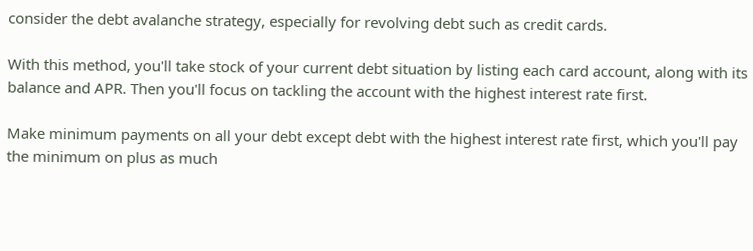consider the debt avalanche strategy, especially for revolving debt such as credit cards.

With this method, you'll take stock of your current debt situation by listing each card account, along with its balance and APR. Then you'll focus on tackling the account with the highest interest rate first.

Make minimum payments on all your debt except debt with the highest interest rate first, which you'll pay the minimum on plus as much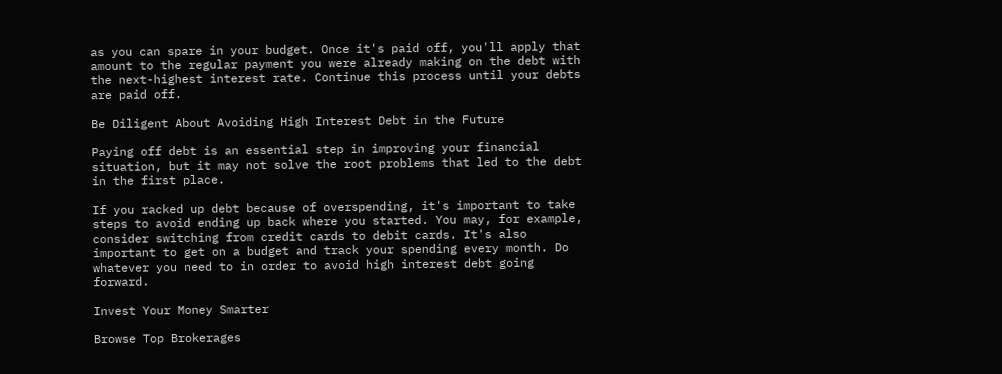as you can spare in your budget. Once it's paid off, you'll apply that amount to the regular payment you were already making on the debt with the next-highest interest rate. Continue this process until your debts are paid off.

Be Diligent About Avoiding High Interest Debt in the Future

Paying off debt is an essential step in improving your financial situation, but it may not solve the root problems that led to the debt in the first place.

If you racked up debt because of overspending, it's important to take steps to avoid ending up back where you started. You may, for example, consider switching from credit cards to debit cards. It's also important to get on a budget and track your spending every month. Do whatever you need to in order to avoid high interest debt going forward.

Invest Your Money Smarter

Browse Top Brokerages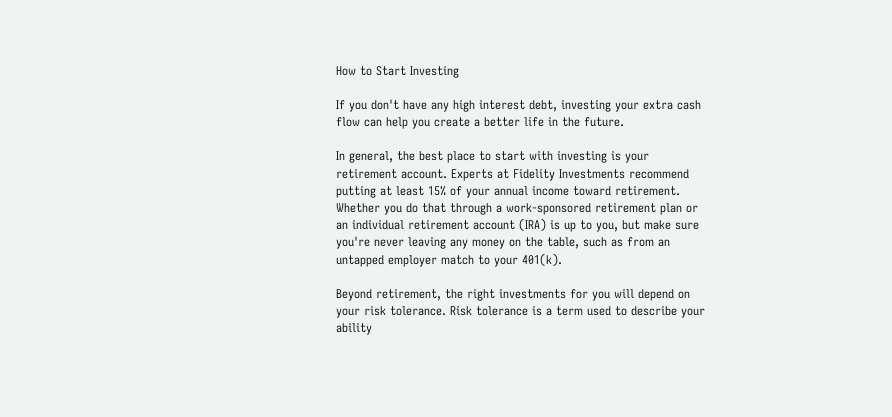How to Start Investing

If you don't have any high interest debt, investing your extra cash flow can help you create a better life in the future.

In general, the best place to start with investing is your retirement account. Experts at Fidelity Investments recommend putting at least 15% of your annual income toward retirement. Whether you do that through a work-sponsored retirement plan or an individual retirement account (IRA) is up to you, but make sure you're never leaving any money on the table, such as from an untapped employer match to your 401(k).

Beyond retirement, the right investments for you will depend on your risk tolerance. Risk tolerance is a term used to describe your ability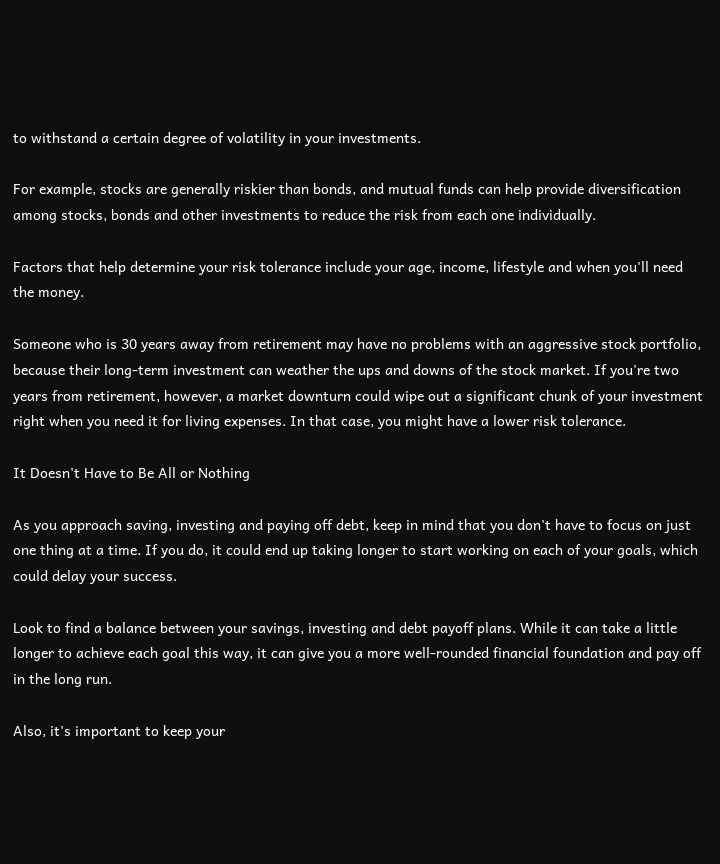to withstand a certain degree of volatility in your investments.

For example, stocks are generally riskier than bonds, and mutual funds can help provide diversification among stocks, bonds and other investments to reduce the risk from each one individually.

Factors that help determine your risk tolerance include your age, income, lifestyle and when you'll need the money.

Someone who is 30 years away from retirement may have no problems with an aggressive stock portfolio, because their long-term investment can weather the ups and downs of the stock market. If you're two years from retirement, however, a market downturn could wipe out a significant chunk of your investment right when you need it for living expenses. In that case, you might have a lower risk tolerance.

It Doesn't Have to Be All or Nothing

As you approach saving, investing and paying off debt, keep in mind that you don't have to focus on just one thing at a time. If you do, it could end up taking longer to start working on each of your goals, which could delay your success.

Look to find a balance between your savings, investing and debt payoff plans. While it can take a little longer to achieve each goal this way, it can give you a more well-rounded financial foundation and pay off in the long run.

Also, it's important to keep your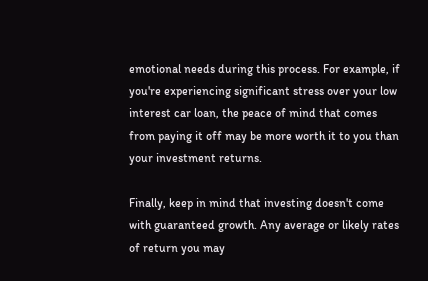emotional needs during this process. For example, if you're experiencing significant stress over your low interest car loan, the peace of mind that comes from paying it off may be more worth it to you than your investment returns.

Finally, keep in mind that investing doesn't come with guaranteed growth. Any average or likely rates of return you may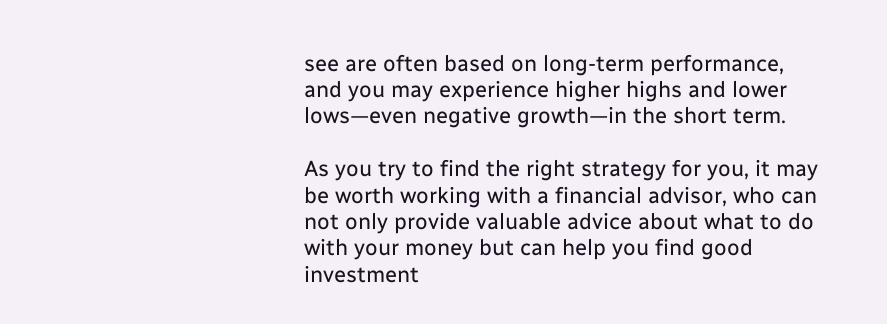see are often based on long-term performance, and you may experience higher highs and lower lows—even negative growth—in the short term.

As you try to find the right strategy for you, it may be worth working with a financial advisor, who can not only provide valuable advice about what to do with your money but can help you find good investment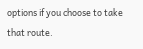options if you choose to take that route.